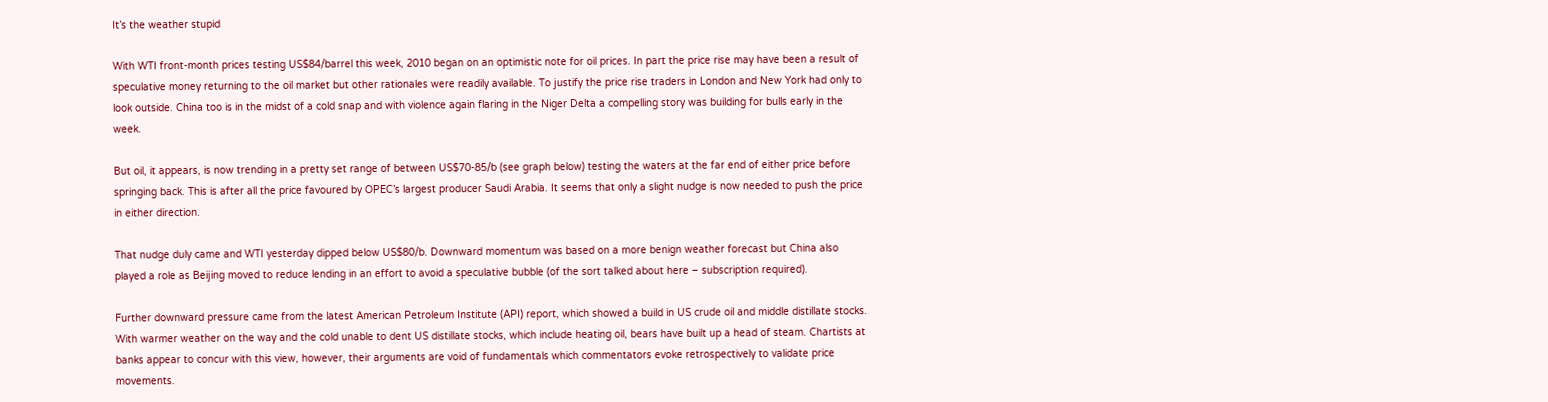It’s the weather stupid

With WTI front-month prices testing US$84/barrel this week, 2010 began on an optimistic note for oil prices. In part the price rise may have been a result of speculative money returning to the oil market but other rationales were readily available. To justify the price rise traders in London and New York had only to look outside. China too is in the midst of a cold snap and with violence again flaring in the Niger Delta a compelling story was building for bulls early in the week.

But oil, it appears, is now trending in a pretty set range of between US$70-85/b (see graph below) testing the waters at the far end of either price before springing back. This is after all the price favoured by OPEC’s largest producer Saudi Arabia. It seems that only a slight nudge is now needed to push the price in either direction.

That nudge duly came and WTI yesterday dipped below US$80/b. Downward momentum was based on a more benign weather forecast but China also played a role as Beijing moved to reduce lending in an effort to avoid a speculative bubble (of the sort talked about here – subscription required).

Further downward pressure came from the latest American Petroleum Institute (API) report, which showed a build in US crude oil and middle distillate stocks. With warmer weather on the way and the cold unable to dent US distillate stocks, which include heating oil, bears have built up a head of steam. Chartists at banks appear to concur with this view, however, their arguments are void of fundamentals which commentators evoke retrospectively to validate price movements.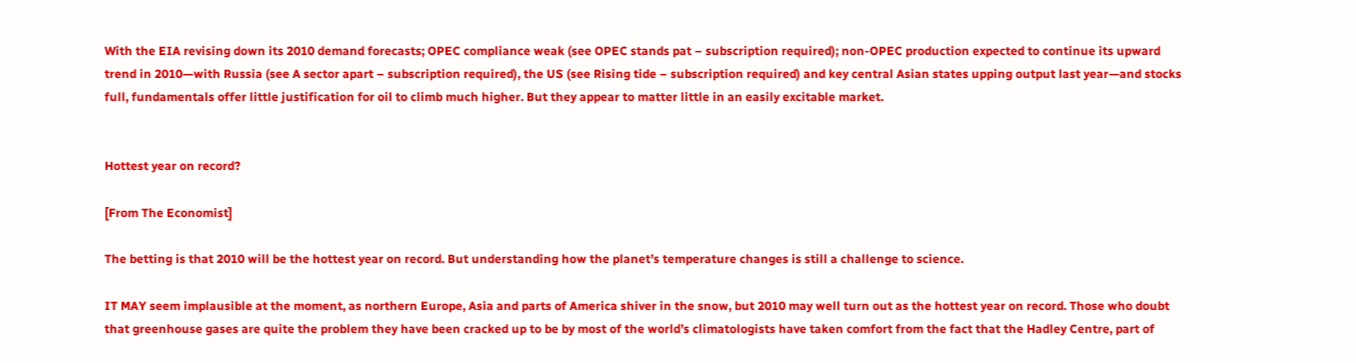With the EIA revising down its 2010 demand forecasts; OPEC compliance weak (see OPEC stands pat – subscription required); non-OPEC production expected to continue its upward trend in 2010—with Russia (see A sector apart – subscription required), the US (see Rising tide – subscription required) and key central Asian states upping output last year—and stocks full, fundamentals offer little justification for oil to climb much higher. But they appear to matter little in an easily excitable market.


Hottest year on record?

[From The Economist]

The betting is that 2010 will be the hottest year on record. But understanding how the planet’s temperature changes is still a challenge to science.

IT MAY seem implausible at the moment, as northern Europe, Asia and parts of America shiver in the snow, but 2010 may well turn out as the hottest year on record. Those who doubt that greenhouse gases are quite the problem they have been cracked up to be by most of the world’s climatologists have taken comfort from the fact that the Hadley Centre, part of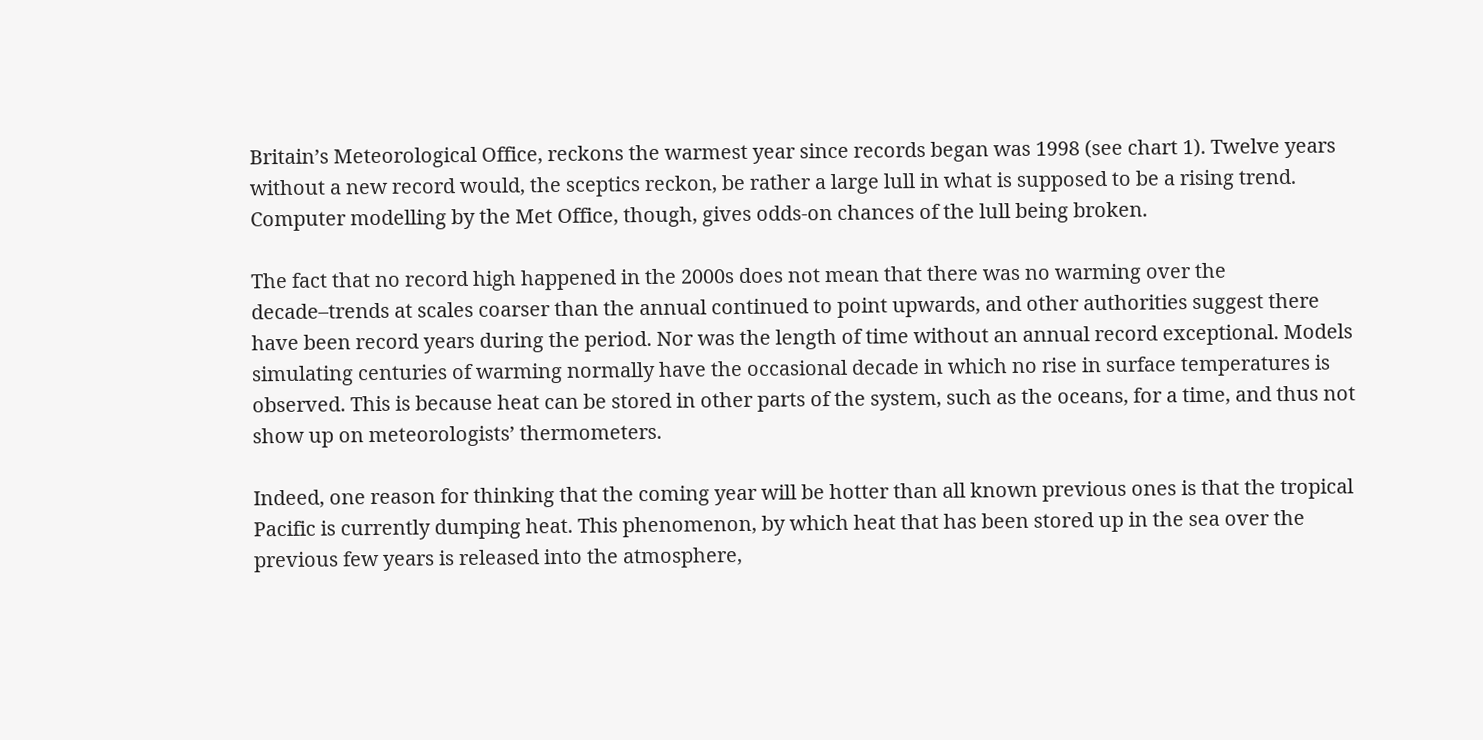Britain’s Meteorological Office, reckons the warmest year since records began was 1998 (see chart 1). Twelve years without a new record would, the sceptics reckon, be rather a large lull in what is supposed to be a rising trend. Computer modelling by the Met Office, though, gives odds-on chances of the lull being broken.

The fact that no record high happened in the 2000s does not mean that there was no warming over the decade–trends at scales coarser than the annual continued to point upwards, and other authorities suggest there have been record years during the period. Nor was the length of time without an annual record exceptional. Models simulating centuries of warming normally have the occasional decade in which no rise in surface temperatures is observed. This is because heat can be stored in other parts of the system, such as the oceans, for a time, and thus not show up on meteorologists’ thermometers.

Indeed, one reason for thinking that the coming year will be hotter than all known previous ones is that the tropical Pacific is currently dumping heat. This phenomenon, by which heat that has been stored up in the sea over the previous few years is released into the atmosphere,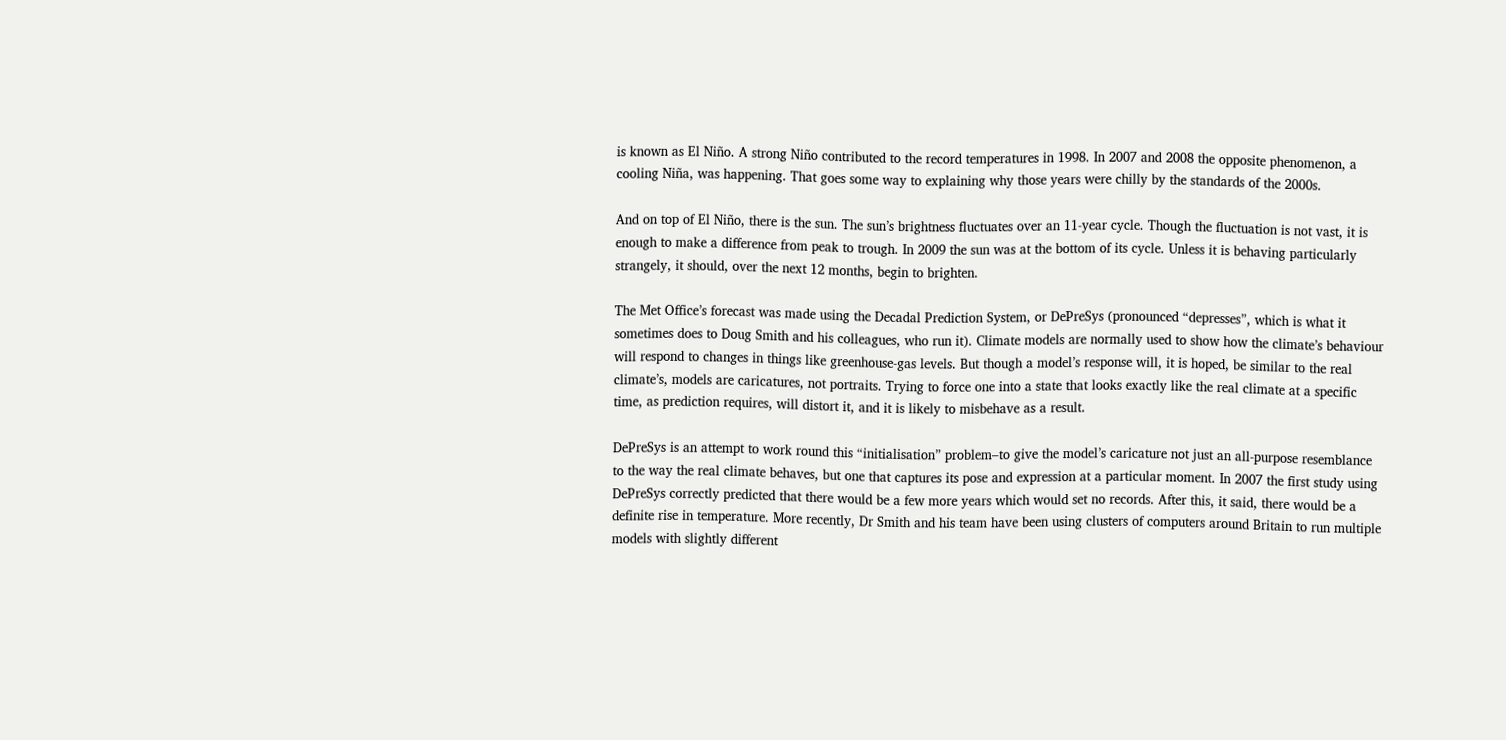is known as El Niño. A strong Niño contributed to the record temperatures in 1998. In 2007 and 2008 the opposite phenomenon, a cooling Niña, was happening. That goes some way to explaining why those years were chilly by the standards of the 2000s.

And on top of El Niño, there is the sun. The sun’s brightness fluctuates over an 11-year cycle. Though the fluctuation is not vast, it is enough to make a difference from peak to trough. In 2009 the sun was at the bottom of its cycle. Unless it is behaving particularly strangely, it should, over the next 12 months, begin to brighten.

The Met Office’s forecast was made using the Decadal Prediction System, or DePreSys (pronounced “depresses”, which is what it sometimes does to Doug Smith and his colleagues, who run it). Climate models are normally used to show how the climate’s behaviour will respond to changes in things like greenhouse-gas levels. But though a model’s response will, it is hoped, be similar to the real climate’s, models are caricatures, not portraits. Trying to force one into a state that looks exactly like the real climate at a specific time, as prediction requires, will distort it, and it is likely to misbehave as a result.

DePreSys is an attempt to work round this “initialisation” problem–to give the model’s caricature not just an all-purpose resemblance to the way the real climate behaves, but one that captures its pose and expression at a particular moment. In 2007 the first study using DePreSys correctly predicted that there would be a few more years which would set no records. After this, it said, there would be a definite rise in temperature. More recently, Dr Smith and his team have been using clusters of computers around Britain to run multiple models with slightly different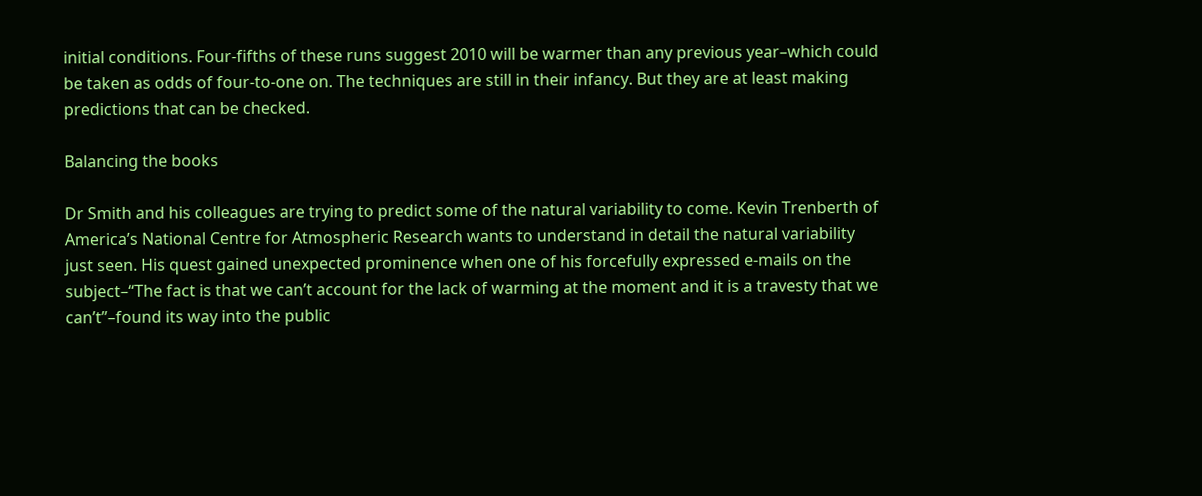initial conditions. Four-fifths of these runs suggest 2010 will be warmer than any previous year–which could be taken as odds of four-to-one on. The techniques are still in their infancy. But they are at least making predictions that can be checked.

Balancing the books

Dr Smith and his colleagues are trying to predict some of the natural variability to come. Kevin Trenberth of America’s National Centre for Atmospheric Research wants to understand in detail the natural variability just seen. His quest gained unexpected prominence when one of his forcefully expressed e-mails on the subject–“The fact is that we can’t account for the lack of warming at the moment and it is a travesty that we can’t”–found its way into the public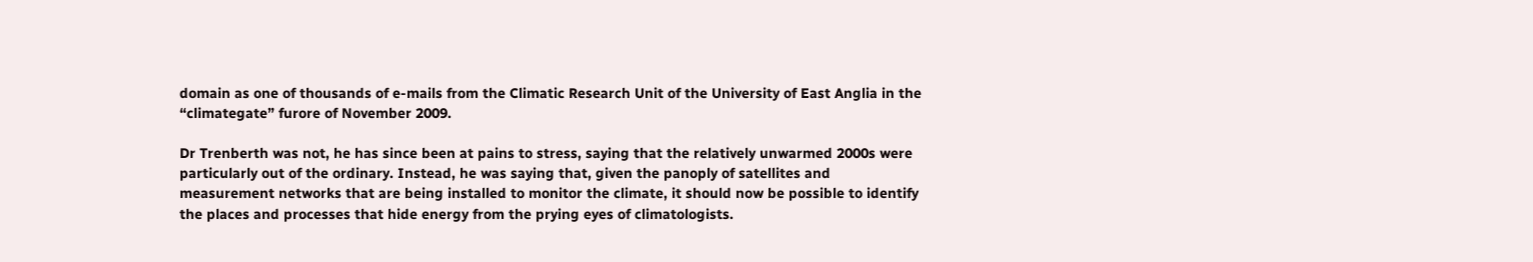domain as one of thousands of e-mails from the Climatic Research Unit of the University of East Anglia in the “climategate” furore of November 2009.

Dr Trenberth was not, he has since been at pains to stress, saying that the relatively unwarmed 2000s were particularly out of the ordinary. Instead, he was saying that, given the panoply of satellites and measurement networks that are being installed to monitor the climate, it should now be possible to identify the places and processes that hide energy from the prying eyes of climatologists.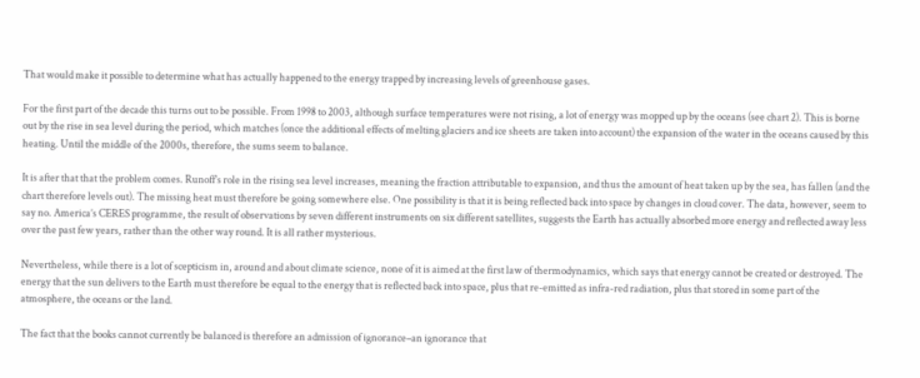That would make it possible to determine what has actually happened to the energy trapped by increasing levels of greenhouse gases.

For the first part of the decade this turns out to be possible. From 1998 to 2003, although surface temperatures were not rising, a lot of energy was mopped up by the oceans (see chart 2). This is borne out by the rise in sea level during the period, which matches (once the additional effects of melting glaciers and ice sheets are taken into account) the expansion of the water in the oceans caused by this heating. Until the middle of the 2000s, therefore, the sums seem to balance.

It is after that that the problem comes. Runoff’s role in the rising sea level increases, meaning the fraction attributable to expansion, and thus the amount of heat taken up by the sea, has fallen (and the chart therefore levels out). The missing heat must therefore be going somewhere else. One possibility is that it is being reflected back into space by changes in cloud cover. The data, however, seem to say no. America’s CERES programme, the result of observations by seven different instruments on six different satellites, suggests the Earth has actually absorbed more energy and reflected away less over the past few years, rather than the other way round. It is all rather mysterious.

Nevertheless, while there is a lot of scepticism in, around and about climate science, none of it is aimed at the first law of thermodynamics, which says that energy cannot be created or destroyed. The energy that the sun delivers to the Earth must therefore be equal to the energy that is reflected back into space, plus that re-emitted as infra-red radiation, plus that stored in some part of the atmosphere, the oceans or the land.

The fact that the books cannot currently be balanced is therefore an admission of ignorance–an ignorance that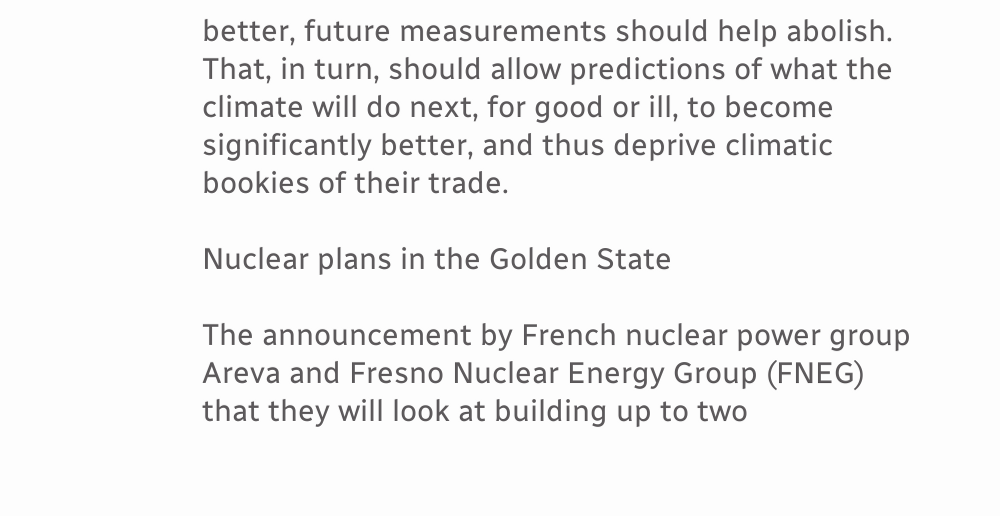better, future measurements should help abolish. That, in turn, should allow predictions of what the climate will do next, for good or ill, to become significantly better, and thus deprive climatic bookies of their trade.

Nuclear plans in the Golden State

The announcement by French nuclear power group Areva and Fresno Nuclear Energy Group (FNEG) that they will look at building up to two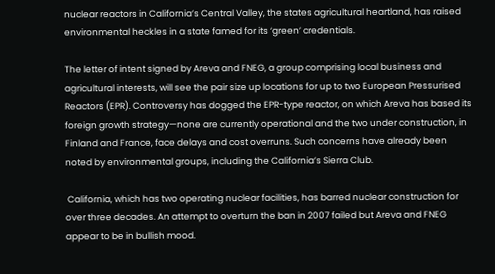nuclear reactors in California’s Central Valley, the states agricultural heartland, has raised environmental heckles in a state famed for its ‘green’ credentials.

The letter of intent signed by Areva and FNEG, a group comprising local business and agricultural interests, will see the pair size up locations for up to two European Pressurised Reactors (EPR). Controversy has dogged the EPR-type reactor, on which Areva has based its foreign growth strategy—none are currently operational and the two under construction, in Finland and France, face delays and cost overruns. Such concerns have already been noted by environmental groups, including the California’s Sierra Club.

 California, which has two operating nuclear facilities, has barred nuclear construction for over three decades. An attempt to overturn the ban in 2007 failed but Areva and FNEG appear to be in bullish mood.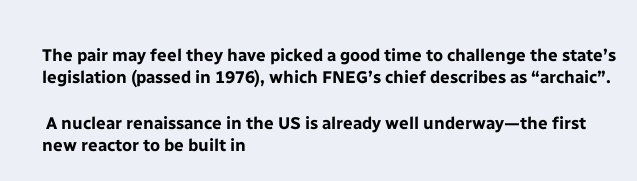The pair may feel they have picked a good time to challenge the state’s legislation (passed in 1976), which FNEG’s chief describes as “archaic”.

 A nuclear renaissance in the US is already well underway—the first new reactor to be built in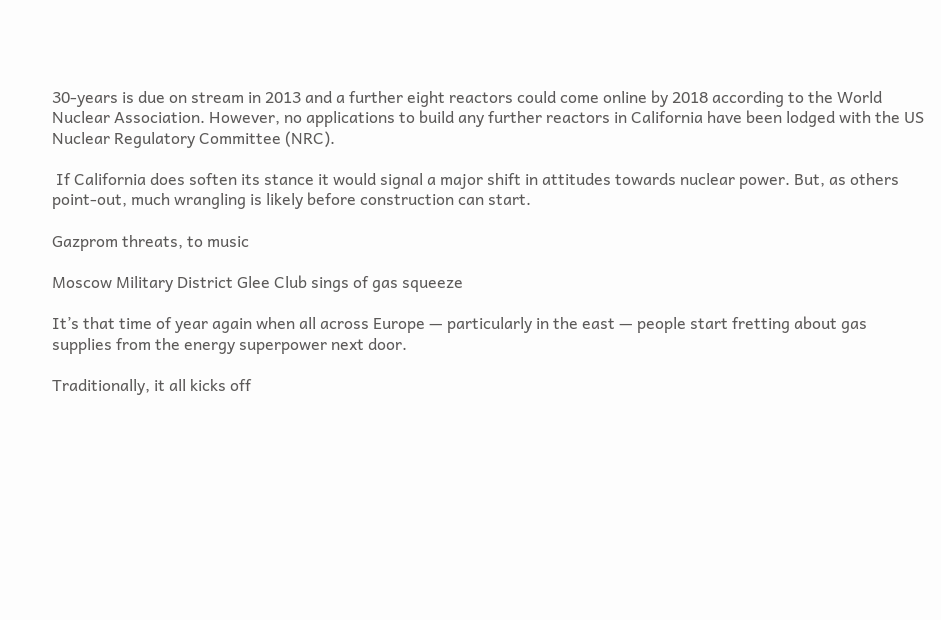30-years is due on stream in 2013 and a further eight reactors could come online by 2018 according to the World Nuclear Association. However, no applications to build any further reactors in California have been lodged with the US Nuclear Regulatory Committee (NRC).

 If California does soften its stance it would signal a major shift in attitudes towards nuclear power. But, as others point-out, much wrangling is likely before construction can start.

Gazprom threats, to music

Moscow Military District Glee Club sings of gas squeeze

It’s that time of year again when all across Europe — particularly in the east — people start fretting about gas supplies from the energy superpower next door.

Traditionally, it all kicks off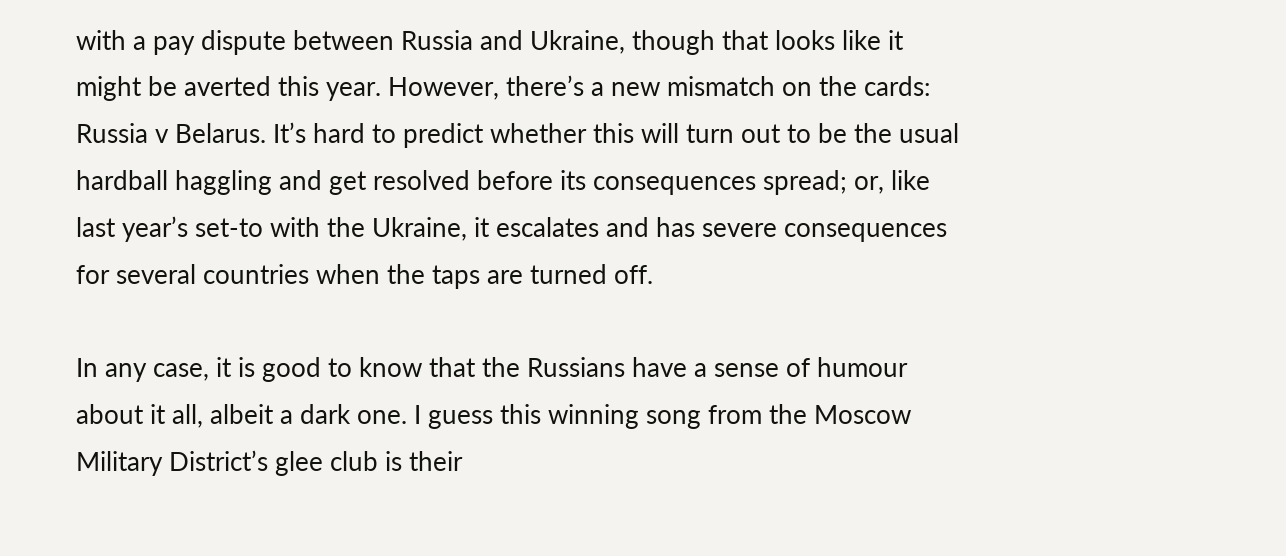with a pay dispute between Russia and Ukraine, though that looks like it might be averted this year. However, there’s a new mismatch on the cards: Russia v Belarus. It’s hard to predict whether this will turn out to be the usual hardball haggling and get resolved before its consequences spread; or, like last year’s set-to with the Ukraine, it escalates and has severe consequences for several countries when the taps are turned off.

In any case, it is good to know that the Russians have a sense of humour about it all, albeit a dark one. I guess this winning song from the Moscow Military District’s glee club is their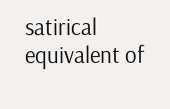satirical equivalent of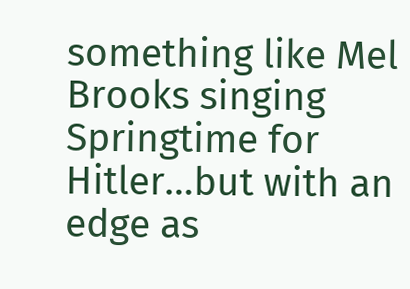something like Mel Brooks singing Springtime for Hitler…but with an edge as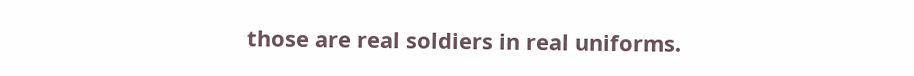those are real soldiers in real uniforms.